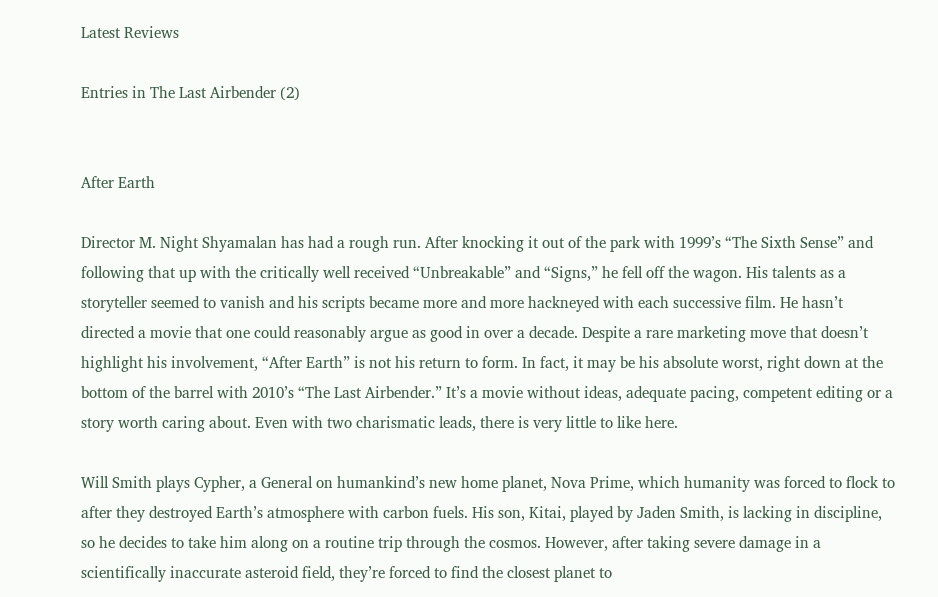Latest Reviews

Entries in The Last Airbender (2)


After Earth

Director M. Night Shyamalan has had a rough run. After knocking it out of the park with 1999’s “The Sixth Sense” and following that up with the critically well received “Unbreakable” and “Signs,” he fell off the wagon. His talents as a storyteller seemed to vanish and his scripts became more and more hackneyed with each successive film. He hasn’t directed a movie that one could reasonably argue as good in over a decade. Despite a rare marketing move that doesn’t highlight his involvement, “After Earth” is not his return to form. In fact, it may be his absolute worst, right down at the bottom of the barrel with 2010’s “The Last Airbender.” It’s a movie without ideas, adequate pacing, competent editing or a story worth caring about. Even with two charismatic leads, there is very little to like here.

Will Smith plays Cypher, a General on humankind’s new home planet, Nova Prime, which humanity was forced to flock to after they destroyed Earth’s atmosphere with carbon fuels. His son, Kitai, played by Jaden Smith, is lacking in discipline, so he decides to take him along on a routine trip through the cosmos. However, after taking severe damage in a scientifically inaccurate asteroid field, they’re forced to find the closest planet to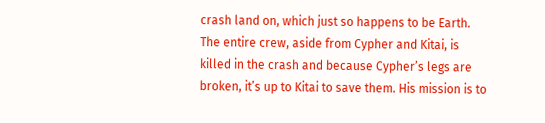crash land on, which just so happens to be Earth. The entire crew, aside from Cypher and Kitai, is killed in the crash and because Cypher’s legs are broken, it’s up to Kitai to save them. His mission is to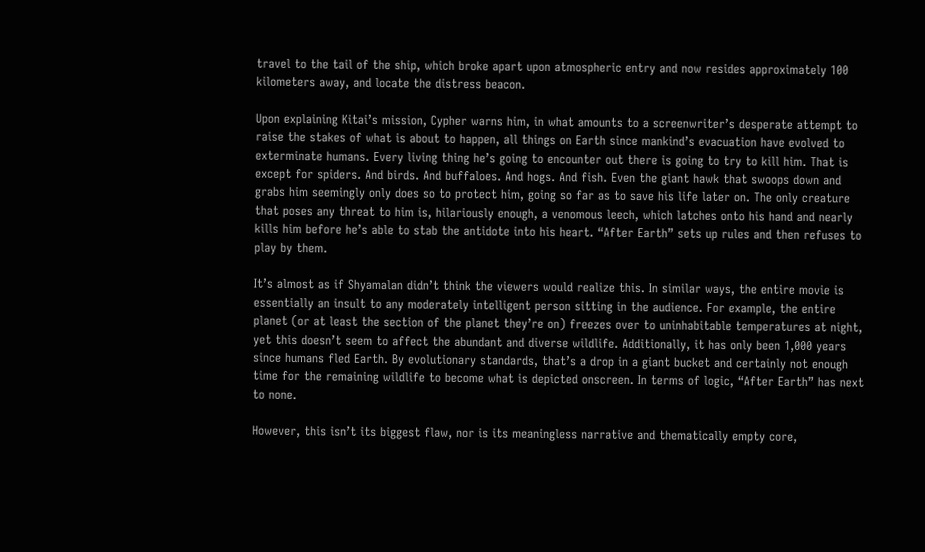travel to the tail of the ship, which broke apart upon atmospheric entry and now resides approximately 100 kilometers away, and locate the distress beacon.

Upon explaining Kitai’s mission, Cypher warns him, in what amounts to a screenwriter’s desperate attempt to raise the stakes of what is about to happen, all things on Earth since mankind’s evacuation have evolved to exterminate humans. Every living thing he’s going to encounter out there is going to try to kill him. That is except for spiders. And birds. And buffaloes. And hogs. And fish. Even the giant hawk that swoops down and grabs him seemingly only does so to protect him, going so far as to save his life later on. The only creature that poses any threat to him is, hilariously enough, a venomous leech, which latches onto his hand and nearly kills him before he’s able to stab the antidote into his heart. “After Earth” sets up rules and then refuses to play by them.

It’s almost as if Shyamalan didn’t think the viewers would realize this. In similar ways, the entire movie is essentially an insult to any moderately intelligent person sitting in the audience. For example, the entire planet (or at least the section of the planet they’re on) freezes over to uninhabitable temperatures at night, yet this doesn’t seem to affect the abundant and diverse wildlife. Additionally, it has only been 1,000 years since humans fled Earth. By evolutionary standards, that’s a drop in a giant bucket and certainly not enough time for the remaining wildlife to become what is depicted onscreen. In terms of logic, “After Earth” has next to none.

However, this isn’t its biggest flaw, nor is its meaningless narrative and thematically empty core,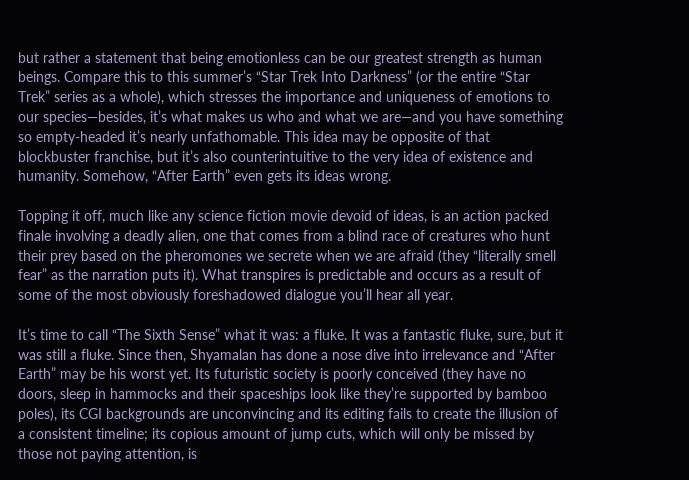but rather a statement that being emotionless can be our greatest strength as human beings. Compare this to this summer’s “Star Trek Into Darkness” (or the entire “Star Trek” series as a whole), which stresses the importance and uniqueness of emotions to our species—besides, it’s what makes us who and what we are—and you have something so empty-headed it’s nearly unfathomable. This idea may be opposite of that blockbuster franchise, but it’s also counterintuitive to the very idea of existence and humanity. Somehow, “After Earth” even gets its ideas wrong.

Topping it off, much like any science fiction movie devoid of ideas, is an action packed finale involving a deadly alien, one that comes from a blind race of creatures who hunt their prey based on the pheromones we secrete when we are afraid (they “literally smell fear” as the narration puts it). What transpires is predictable and occurs as a result of some of the most obviously foreshadowed dialogue you’ll hear all year.

It’s time to call “The Sixth Sense” what it was: a fluke. It was a fantastic fluke, sure, but it was still a fluke. Since then, Shyamalan has done a nose dive into irrelevance and “After Earth” may be his worst yet. Its futuristic society is poorly conceived (they have no doors, sleep in hammocks and their spaceships look like they’re supported by bamboo poles), its CGI backgrounds are unconvincing and its editing fails to create the illusion of a consistent timeline; its copious amount of jump cuts, which will only be missed by those not paying attention, is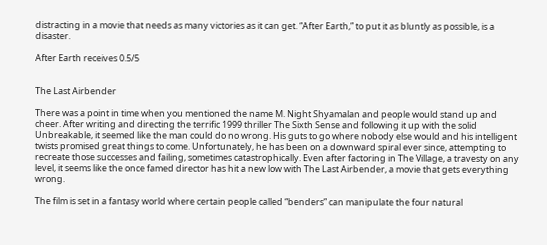distracting in a movie that needs as many victories as it can get. “After Earth,” to put it as bluntly as possible, is a disaster.

After Earth receives 0.5/5


The Last Airbender

There was a point in time when you mentioned the name M. Night Shyamalan and people would stand up and cheer. After writing and directing the terrific 1999 thriller The Sixth Sense and following it up with the solid Unbreakable, it seemed like the man could do no wrong. His guts to go where nobody else would and his intelligent twists promised great things to come. Unfortunately, he has been on a downward spiral ever since, attempting to recreate those successes and failing, sometimes catastrophically. Even after factoring in The Village, a travesty on any level, it seems like the once famed director has hit a new low with The Last Airbender, a movie that gets everything wrong.

The film is set in a fantasy world where certain people called “benders” can manipulate the four natural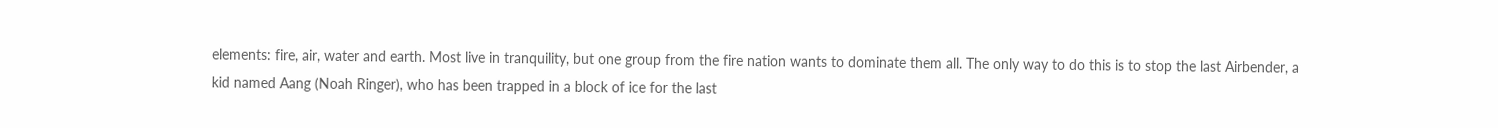elements: fire, air, water and earth. Most live in tranquility, but one group from the fire nation wants to dominate them all. The only way to do this is to stop the last Airbender, a kid named Aang (Noah Ringer), who has been trapped in a block of ice for the last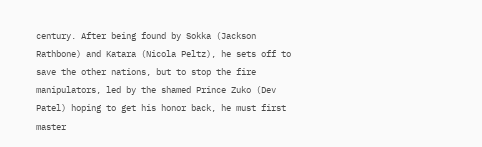century. After being found by Sokka (Jackson Rathbone) and Katara (Nicola Peltz), he sets off to save the other nations, but to stop the fire manipulators, led by the shamed Prince Zuko (Dev Patel) hoping to get his honor back, he must first master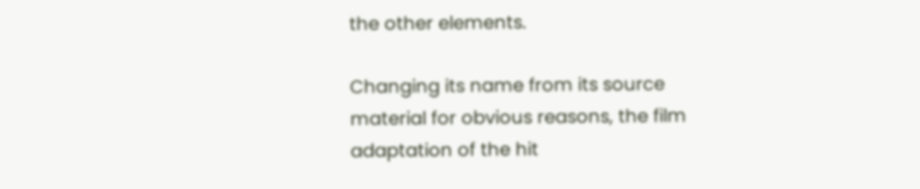the other elements.

Changing its name from its source material for obvious reasons, the film adaptation of the hit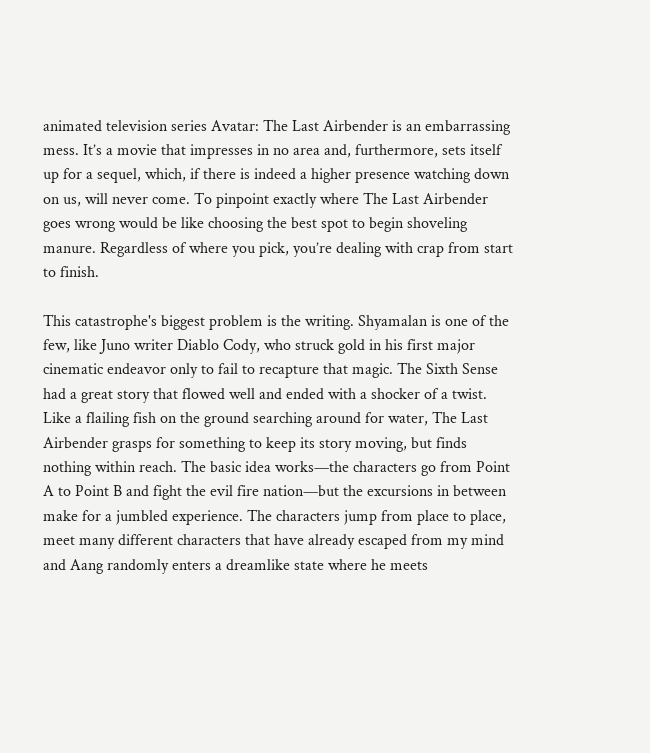animated television series Avatar: The Last Airbender is an embarrassing mess. It’s a movie that impresses in no area and, furthermore, sets itself up for a sequel, which, if there is indeed a higher presence watching down on us, will never come. To pinpoint exactly where The Last Airbender goes wrong would be like choosing the best spot to begin shoveling manure. Regardless of where you pick, you’re dealing with crap from start to finish.

This catastrophe's biggest problem is the writing. Shyamalan is one of the few, like Juno writer Diablo Cody, who struck gold in his first major cinematic endeavor only to fail to recapture that magic. The Sixth Sense had a great story that flowed well and ended with a shocker of a twist. Like a flailing fish on the ground searching around for water, The Last Airbender grasps for something to keep its story moving, but finds nothing within reach. The basic idea works—the characters go from Point A to Point B and fight the evil fire nation—but the excursions in between make for a jumbled experience. The characters jump from place to place, meet many different characters that have already escaped from my mind and Aang randomly enters a dreamlike state where he meets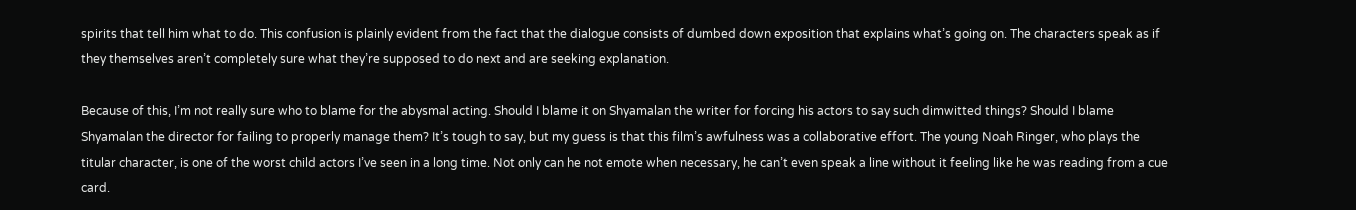spirits that tell him what to do. This confusion is plainly evident from the fact that the dialogue consists of dumbed down exposition that explains what’s going on. The characters speak as if they themselves aren’t completely sure what they’re supposed to do next and are seeking explanation.

Because of this, I’m not really sure who to blame for the abysmal acting. Should I blame it on Shyamalan the writer for forcing his actors to say such dimwitted things? Should I blame Shyamalan the director for failing to properly manage them? It’s tough to say, but my guess is that this film’s awfulness was a collaborative effort. The young Noah Ringer, who plays the titular character, is one of the worst child actors I’ve seen in a long time. Not only can he not emote when necessary, he can’t even speak a line without it feeling like he was reading from a cue card.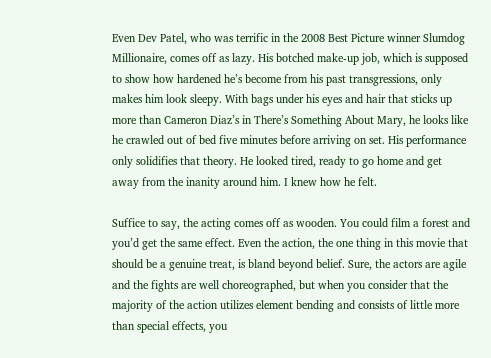Even Dev Patel, who was terrific in the 2008 Best Picture winner Slumdog Millionaire, comes off as lazy. His botched make-up job, which is supposed to show how hardened he’s become from his past transgressions, only makes him look sleepy. With bags under his eyes and hair that sticks up more than Cameron Diaz’s in There’s Something About Mary, he looks like he crawled out of bed five minutes before arriving on set. His performance only solidifies that theory. He looked tired, ready to go home and get away from the inanity around him. I knew how he felt.

Suffice to say, the acting comes off as wooden. You could film a forest and you’d get the same effect. Even the action, the one thing in this movie that should be a genuine treat, is bland beyond belief. Sure, the actors are agile and the fights are well choreographed, but when you consider that the majority of the action utilizes element bending and consists of little more than special effects, you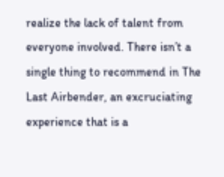realize the lack of talent from everyone involved. There isn’t a single thing to recommend in The Last Airbender, an excruciating experience that is a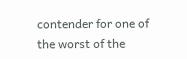contender for one of the worst of the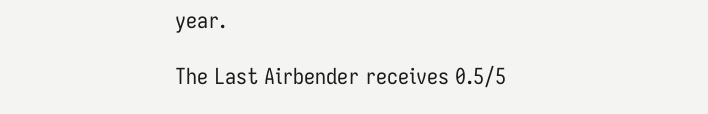year.

The Last Airbender receives 0.5/5